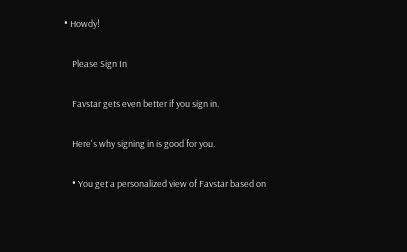• Howdy!

    Please Sign In

    Favstar gets even better if you sign in.

    Here's why signing in is good for you.

    • You get a personalized view of Favstar based on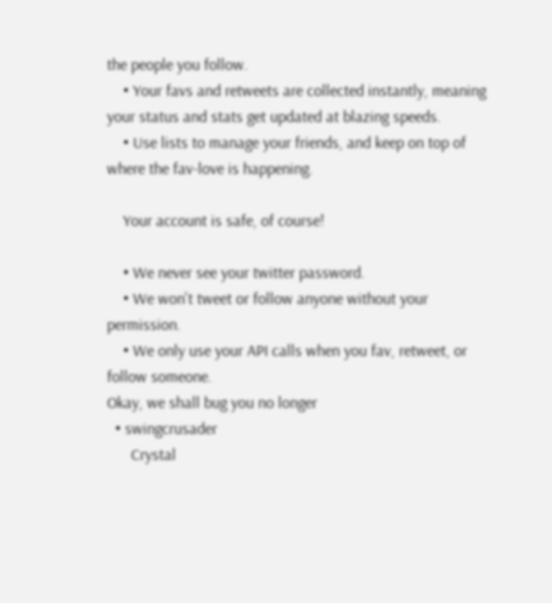the people you follow.
    • Your favs and retweets are collected instantly, meaning your status and stats get updated at blazing speeds.
    • Use lists to manage your friends, and keep on top of where the fav-love is happening.

    Your account is safe, of course!

    • We never see your twitter password.
    • We won't tweet or follow anyone without your permission.
    • We only use your API calls when you fav, retweet, or follow someone.
Okay, we shall bug you no longer
  • swingcrusader
      Crystal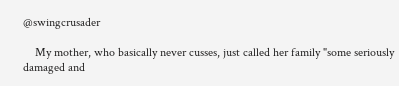@swingcrusader

    My mother, who basically never cusses, just called her family "some seriously damaged and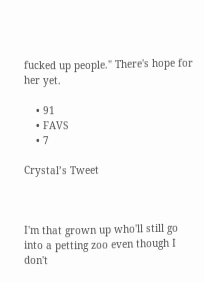fucked up people." There's hope for her yet.

    • 91
    • FAVS
    • 7

Crystal’s Tweet



I'm that grown up who'll still go into a petting zoo even though I don't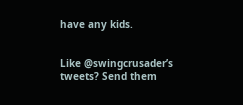have any kids.


Like @swingcrusader’s tweets? Send them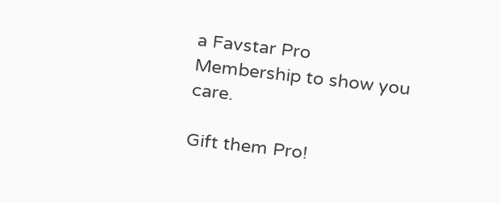a Favstar Pro Membership to show you care.

Gift them Pro!